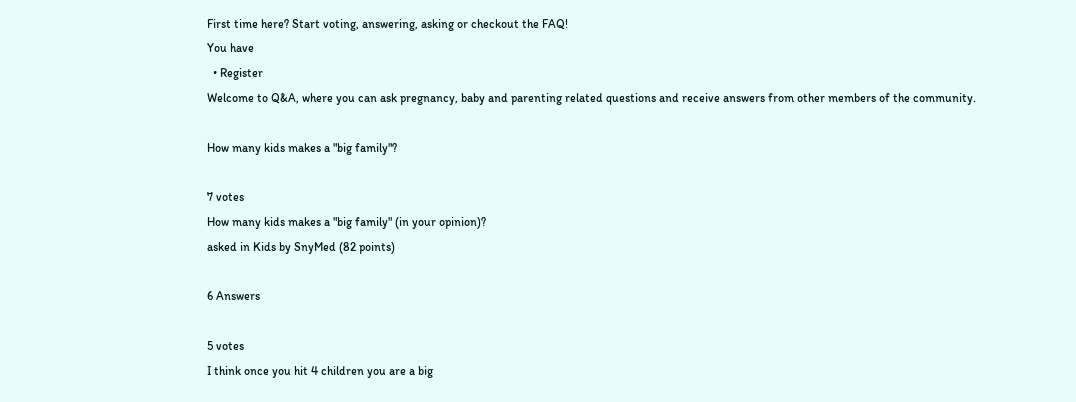First time here? Start voting, answering, asking or checkout the FAQ!
You have
  • Register
Welcome to Q&A, where you can ask pregnancy, baby and parenting related questions and receive answers from other members of the community.

How many kids makes a "big family"?

7 votes
How many kids makes a "big family" (in your opinion)?
asked in Kids by SnyMed (82 points)

6 Answers

5 votes
I think once you hit 4 children you are a big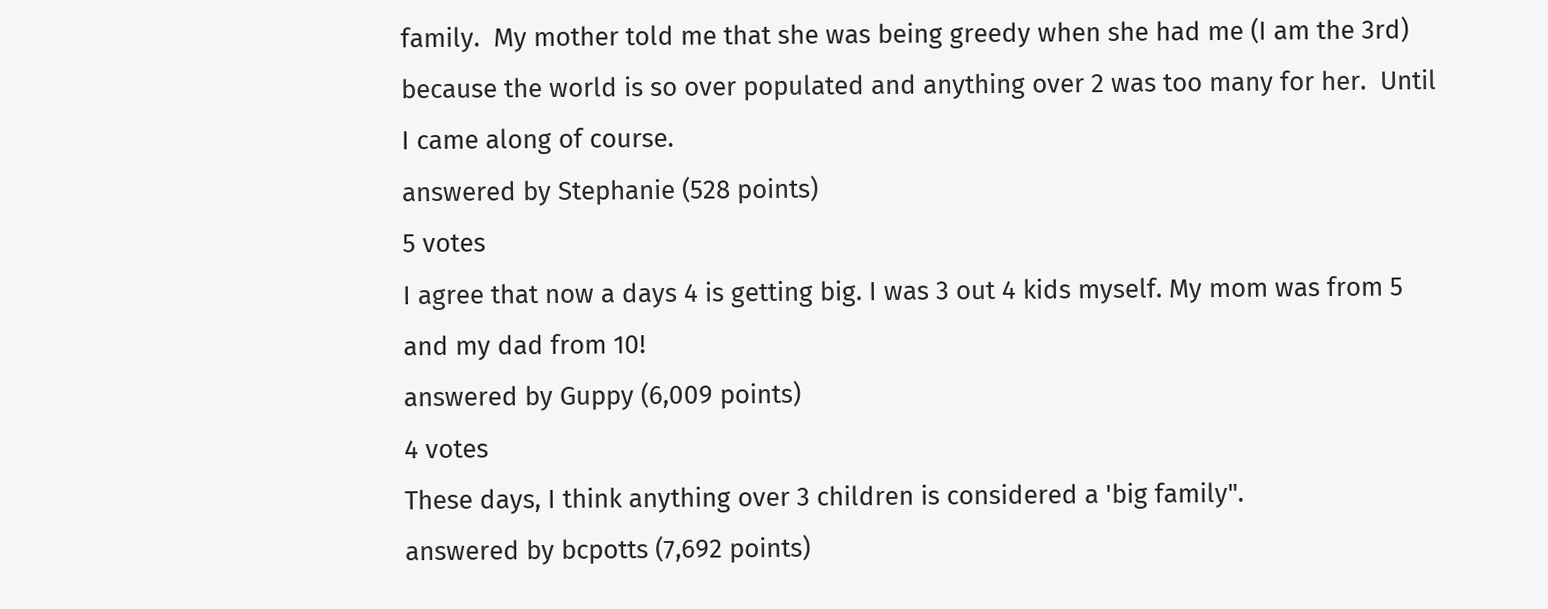family.  My mother told me that she was being greedy when she had me (I am the 3rd) because the world is so over populated and anything over 2 was too many for her.  Until I came along of course.
answered by Stephanie (528 points)
5 votes
I agree that now a days 4 is getting big. I was 3 out 4 kids myself. My mom was from 5 and my dad from 10!
answered by Guppy (6,009 points)
4 votes
These days, I think anything over 3 children is considered a 'big family".
answered by bcpotts (7,692 points)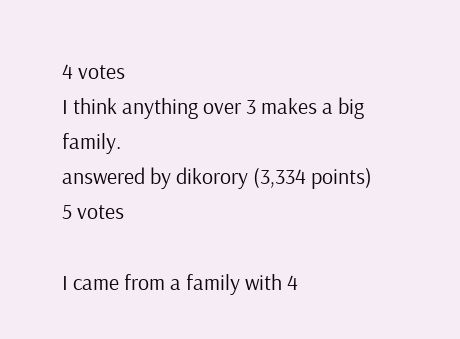4 votes
I think anything over 3 makes a big family.
answered by dikorory (3,334 points)
5 votes

I came from a family with 4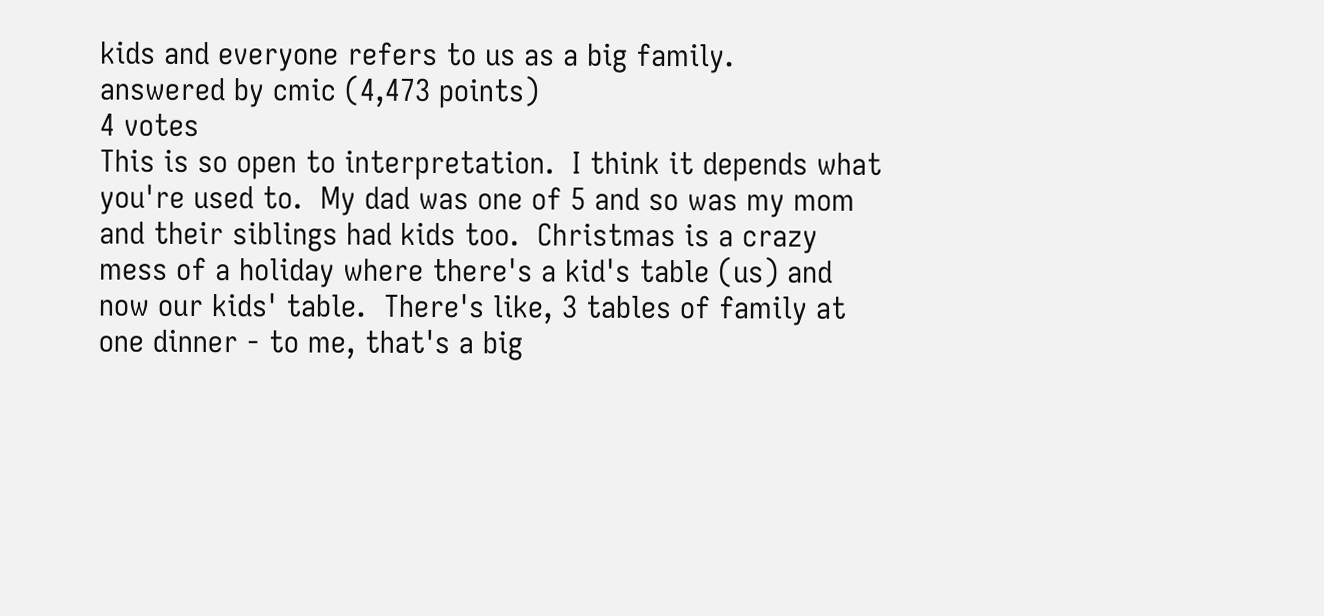kids and everyone refers to us as a big family.
answered by cmic (4,473 points)
4 votes
This is so open to interpretation.  I think it depends what you're used to.  My dad was one of 5 and so was my mom and their siblings had kids too.  Christmas is a crazy mess of a holiday where there's a kid's table (us) and now our kids' table.  There's like, 3 tables of family at one dinner - to me, that's a big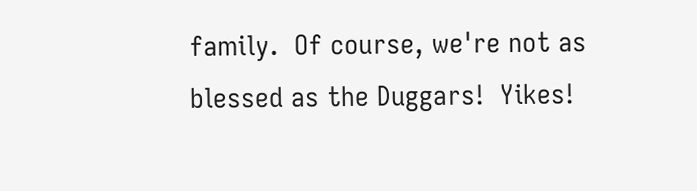family.  Of course, we're not as blessed as the Duggars!  Yikes!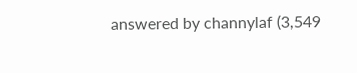answered by channylaf (3,549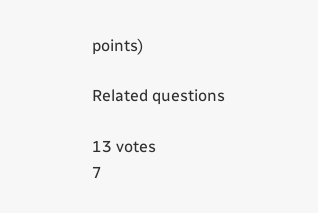points)

Related questions

13 votes
7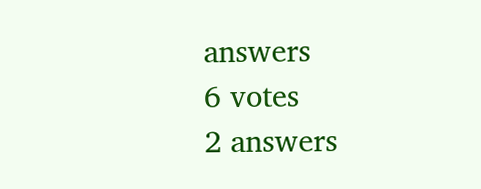answers
6 votes
2 answers